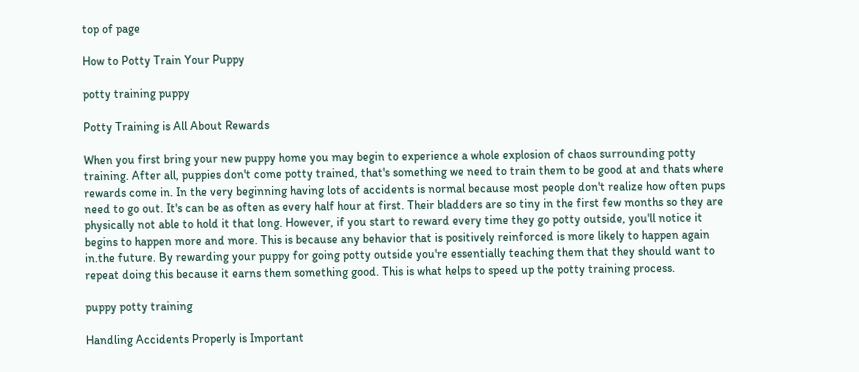top of page

How to Potty Train Your Puppy

potty training puppy

Potty Training is All About Rewards

When you first bring your new puppy home you may begin to experience a whole explosion of chaos surrounding potty training. After all, puppies don't come potty trained, that's something we need to train them to be good at and thats where rewards come in. In the very beginning having lots of accidents is normal because most people don't realize how often pups need to go out. It's can be as often as every half hour at first. Their bladders are so tiny in the first few months so they are physically not able to hold it that long. However, if you start to reward every time they go potty outside, you'll notice it begins to happen more and more. This is because any behavior that is positively reinforced is more likely to happen again in.the future. By rewarding your puppy for going potty outside you're essentially teaching them that they should want to repeat doing this because it earns them something good. This is what helps to speed up the potty training process.

puppy potty training

Handling Accidents Properly is Important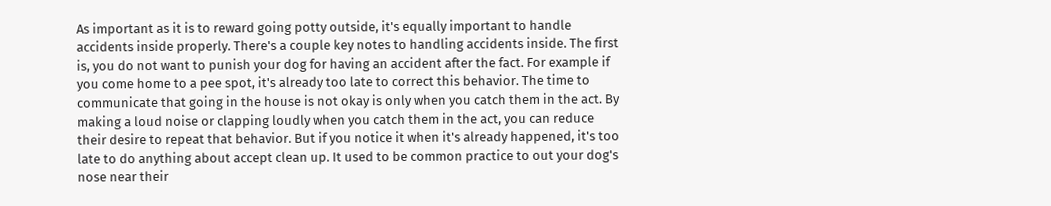As important as it is to reward going potty outside, it's equally important to handle accidents inside properly. There's a couple key notes to handling accidents inside. The first is, you do not want to punish your dog for having an accident after the fact. For example if you come home to a pee spot, it's already too late to correct this behavior. The time to communicate that going in the house is not okay is only when you catch them in the act. By making a loud noise or clapping loudly when you catch them in the act, you can reduce their desire to repeat that behavior. But if you notice it when it's already happened, it's too late to do anything about accept clean up. It used to be common practice to out your dog's nose near their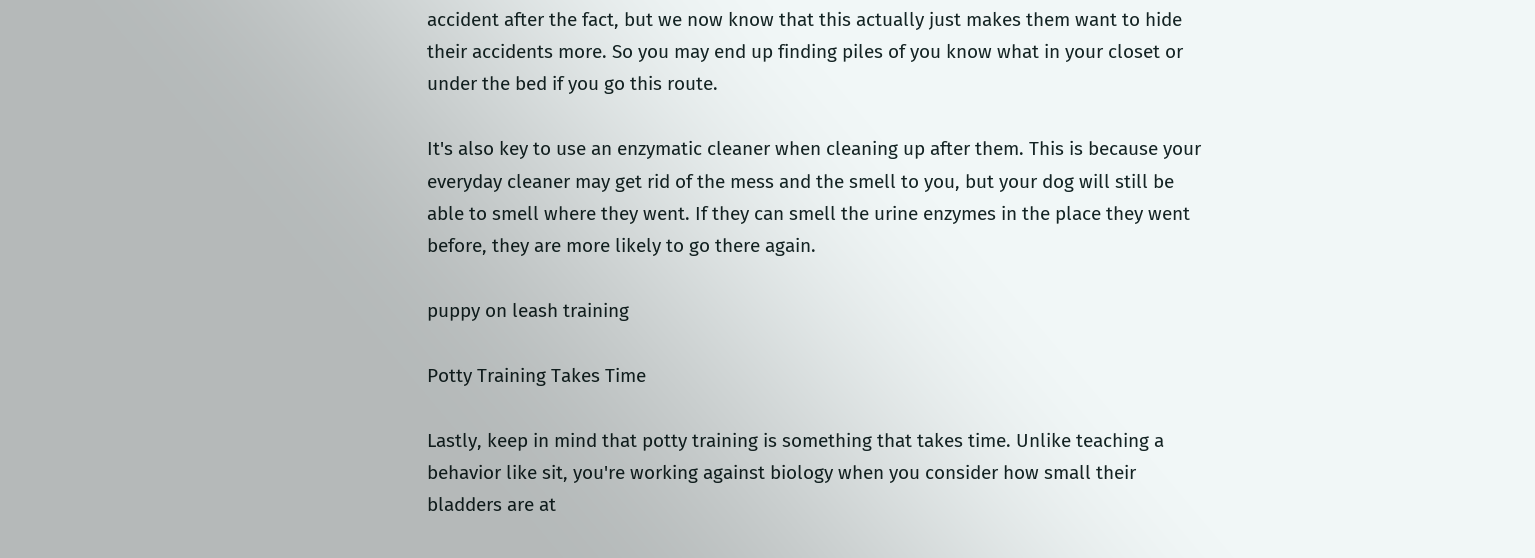accident after the fact, but we now know that this actually just makes them want to hide their accidents more. So you may end up finding piles of you know what in your closet or under the bed if you go this route.

It's also key to use an enzymatic cleaner when cleaning up after them. This is because your everyday cleaner may get rid of the mess and the smell to you, but your dog will still be able to smell where they went. If they can smell the urine enzymes in the place they went before, they are more likely to go there again.

puppy on leash training

Potty Training Takes Time

Lastly, keep in mind that potty training is something that takes time. Unlike teaching a behavior like sit, you're working against biology when you consider how small their bladders are at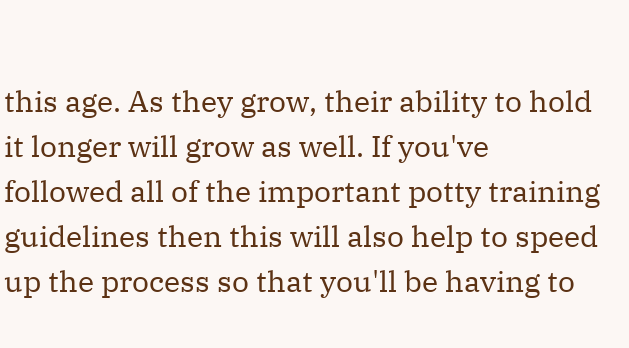this age. As they grow, their ability to hold it longer will grow as well. If you've followed all of the important potty training guidelines then this will also help to speed up the process so that you'll be having to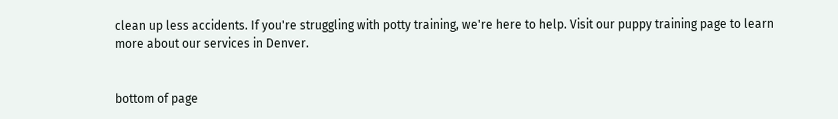clean up less accidents. If you're struggling with potty training, we're here to help. Visit our puppy training page to learn more about our services in Denver.


bottom of page